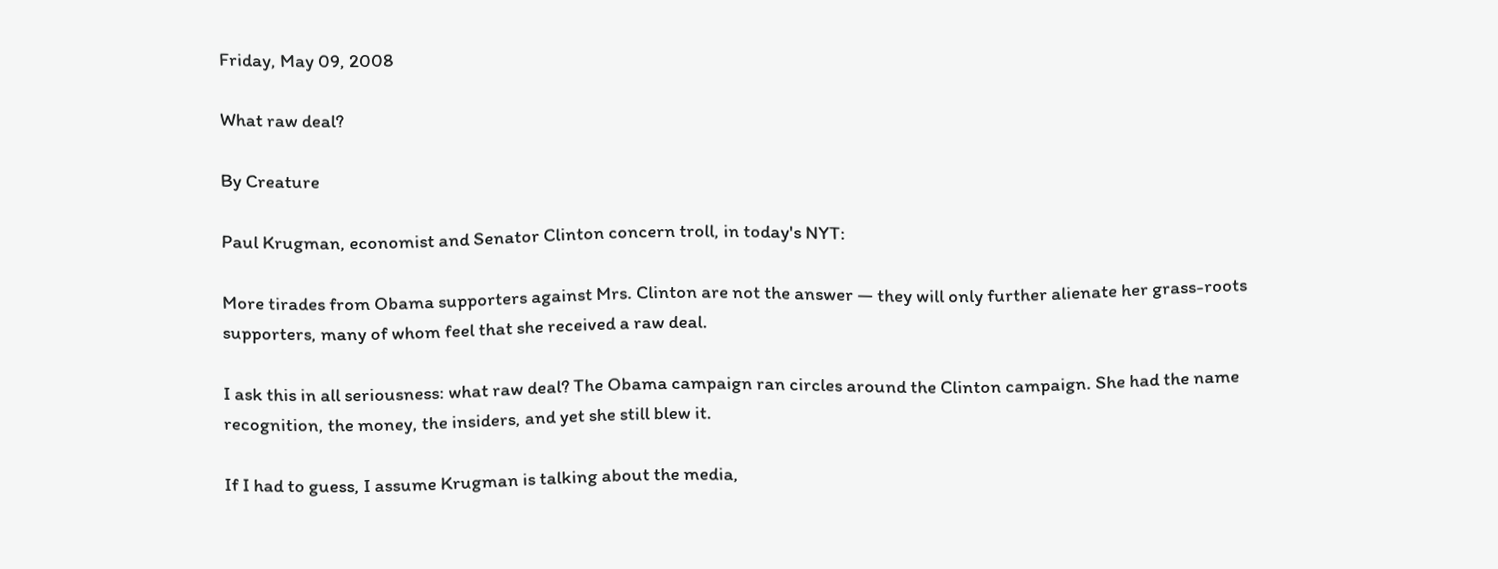Friday, May 09, 2008

What raw deal?

By Creature

Paul Krugman, economist and Senator Clinton concern troll, in today's NYT:

More tirades from Obama supporters against Mrs. Clinton are not the answer — they will only further alienate her grass-roots supporters, many of whom feel that she received a raw deal.

I ask this in all seriousness: what raw deal? The Obama campaign ran circles around the Clinton campaign. She had the name recognition, the money, the insiders, and yet she still blew it.

If I had to guess, I assume Krugman is talking about the media,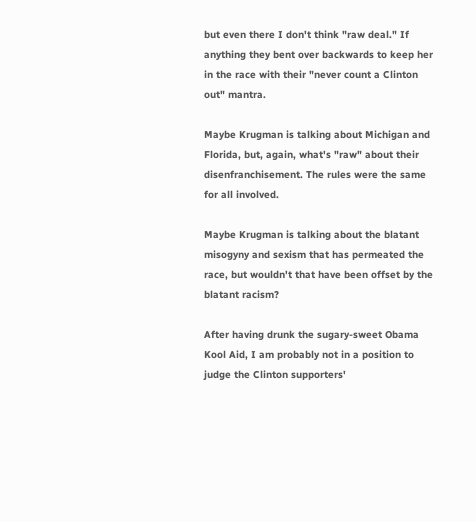but even there I don't think "raw deal." If anything they bent over backwards to keep her in the race with their "never count a Clinton out" mantra.

Maybe Krugman is talking about Michigan and Florida, but, again, what's "raw" about their disenfranchisement. The rules were the same for all involved.

Maybe Krugman is talking about the blatant misogyny and sexism that has permeated the race, but wouldn't that have been offset by the blatant racism?

After having drunk the sugary-sweet Obama Kool Aid, I am probably not in a position to judge the Clinton supporters'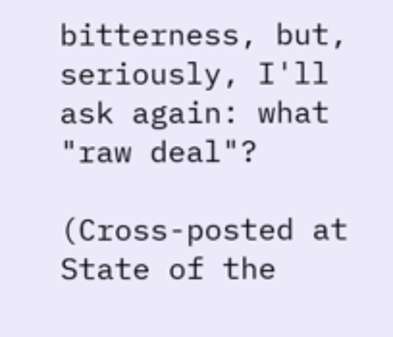bitterness, but, seriously, I'll ask again: what "raw deal"?

(Cross-posted at State of the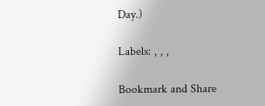Day.)

Labels: , , ,

Bookmark and Share